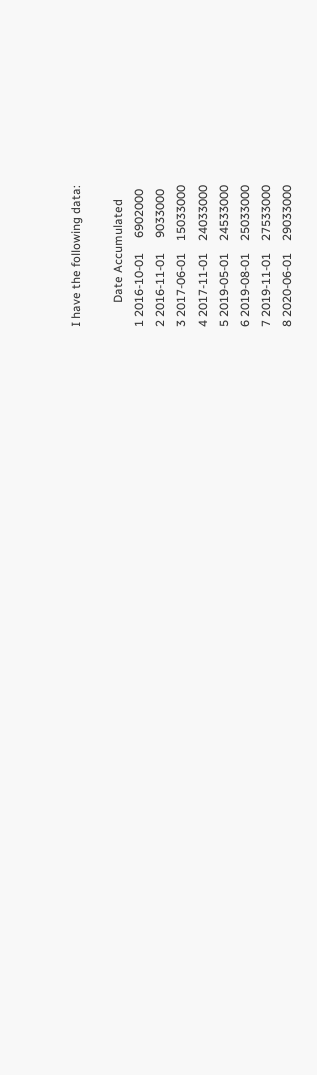I have the following data:

        Date Accumulated
1 2016-10-01     6902000
2 2016-11-01     9033000
3 2017-06-01    15033000
4 2017-11-01    24033000
5 2019-05-01    24533000
6 2019-08-01    25033000
7 2019-11-01    27533000
8 2020-06-01    29033000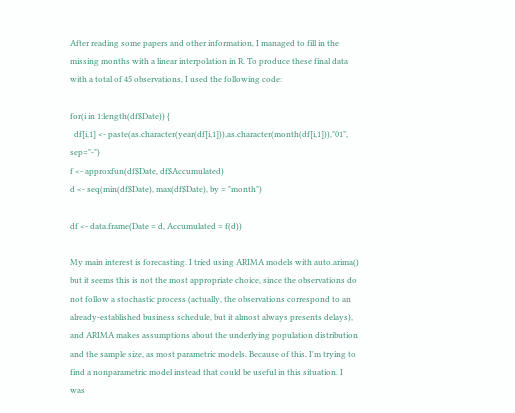After reading some papers and other information, I managed to fill in the missing months with a linear interpolation in R. To produce these final data with a total of 45 observations, I used the following code:

for(i in 1:length(df$Date)) {
  df[i,1] <- paste(as.character(year(df[i,1])),as.character(month(df[i,1])),"01", sep="-")
f <- approxfun(df$Date, df$Accumulated)
d <- seq(min(df$Date), max(df$Date), by = "month")

df <- data.frame(Date = d, Accumulated = f(d))

My main interest is forecasting. I tried using ARIMA models with auto.arima() but it seems this is not the most appropriate choice, since the observations do not follow a stochastic process (actually, the observations correspond to an already-established business schedule, but it almost always presents delays), and ARIMA makes assumptions about the underlying population distribution and the sample size, as most parametric models. Because of this, I'm trying to find a nonparametric model instead that could be useful in this situation. I was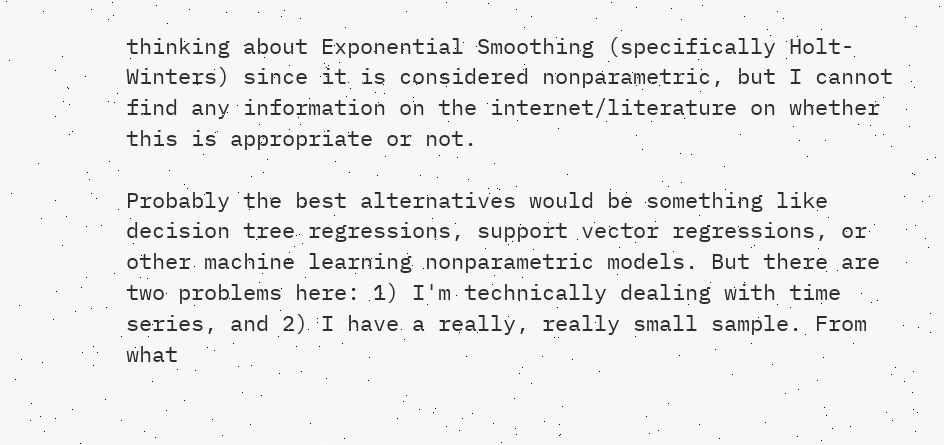thinking about Exponential Smoothing (specifically Holt-Winters) since it is considered nonparametric, but I cannot find any information on the internet/literature on whether this is appropriate or not.

Probably the best alternatives would be something like decision tree regressions, support vector regressions, or other machine learning nonparametric models. But there are two problems here: 1) I'm technically dealing with time series, and 2) I have a really, really small sample. From what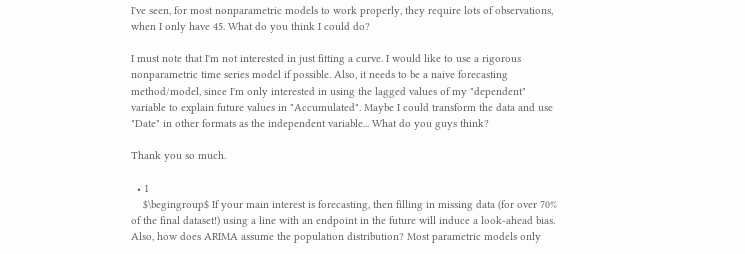I've seen, for most nonparametric models to work properly, they require lots of observations, when I only have 45. What do you think I could do?

I must note that I'm not interested in just fitting a curve. I would like to use a rigorous nonparametric time series model if possible. Also, it needs to be a naive forecasting method/model, since I'm only interested in using the lagged values of my "dependent" variable to explain future values in "Accumulated". Maybe I could transform the data and use "Date" in other formats as the independent variable... What do you guys think?

Thank you so much.

  • 1
    $\begingroup$ If your main interest is forecasting, then filling in missing data (for over 70% of the final dataset!) using a line with an endpoint in the future will induce a look-ahead bias. Also, how does ARIMA assume the population distribution? Most parametric models only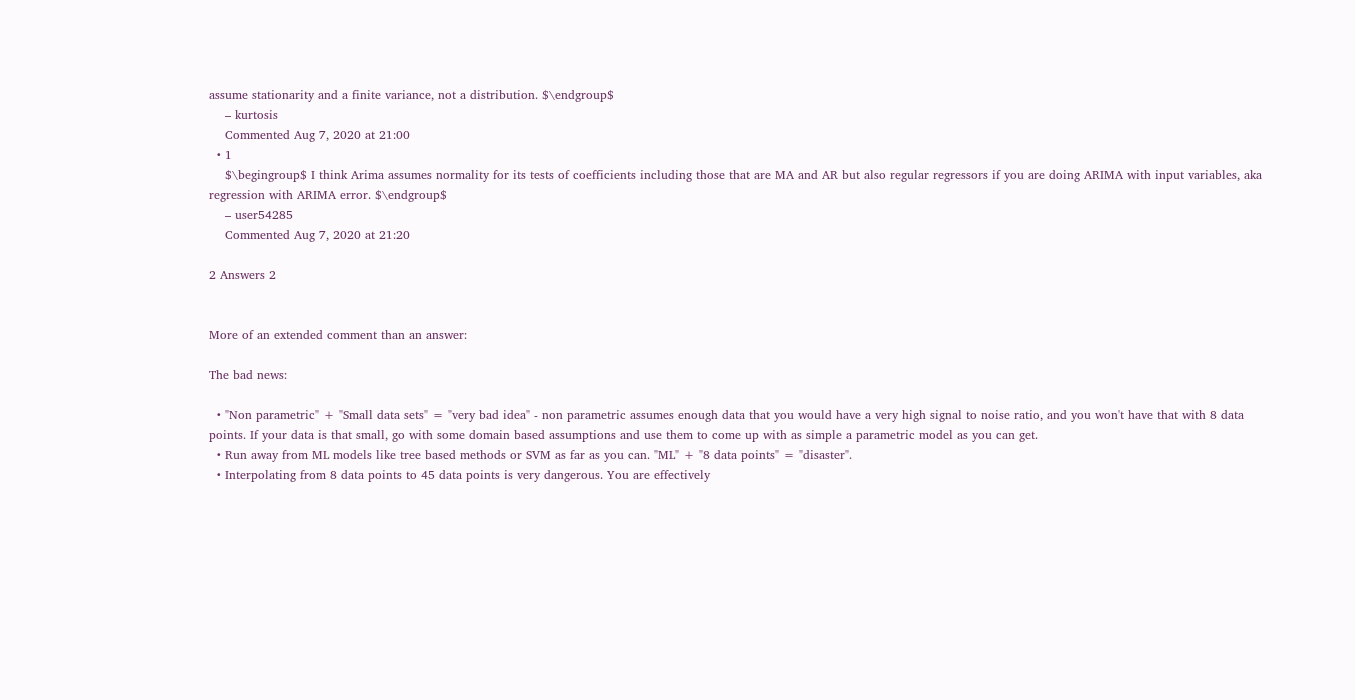assume stationarity and a finite variance, not a distribution. $\endgroup$
    – kurtosis
    Commented Aug 7, 2020 at 21:00
  • 1
    $\begingroup$ I think Arima assumes normality for its tests of coefficients including those that are MA and AR but also regular regressors if you are doing ARIMA with input variables, aka regression with ARIMA error. $\endgroup$
    – user54285
    Commented Aug 7, 2020 at 21:20

2 Answers 2


More of an extended comment than an answer:

The bad news:

  • "Non parametric" + "Small data sets" = "very bad idea" - non parametric assumes enough data that you would have a very high signal to noise ratio, and you won't have that with 8 data points. If your data is that small, go with some domain based assumptions and use them to come up with as simple a parametric model as you can get.
  • Run away from ML models like tree based methods or SVM as far as you can. "ML" + "8 data points" = "disaster".
  • Interpolating from 8 data points to 45 data points is very dangerous. You are effectively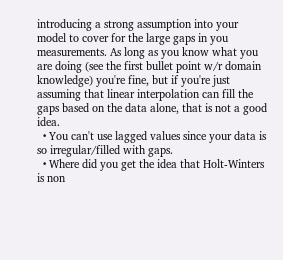introducing a strong assumption into your model to cover for the large gaps in you measurements. As long as you know what you are doing (see the first bullet point w/r domain knowledge) you're fine, but if you're just assuming that linear interpolation can fill the gaps based on the data alone, that is not a good idea.
  • You can't use lagged values since your data is so irregular/filled with gaps.
  • Where did you get the idea that Holt-Winters is non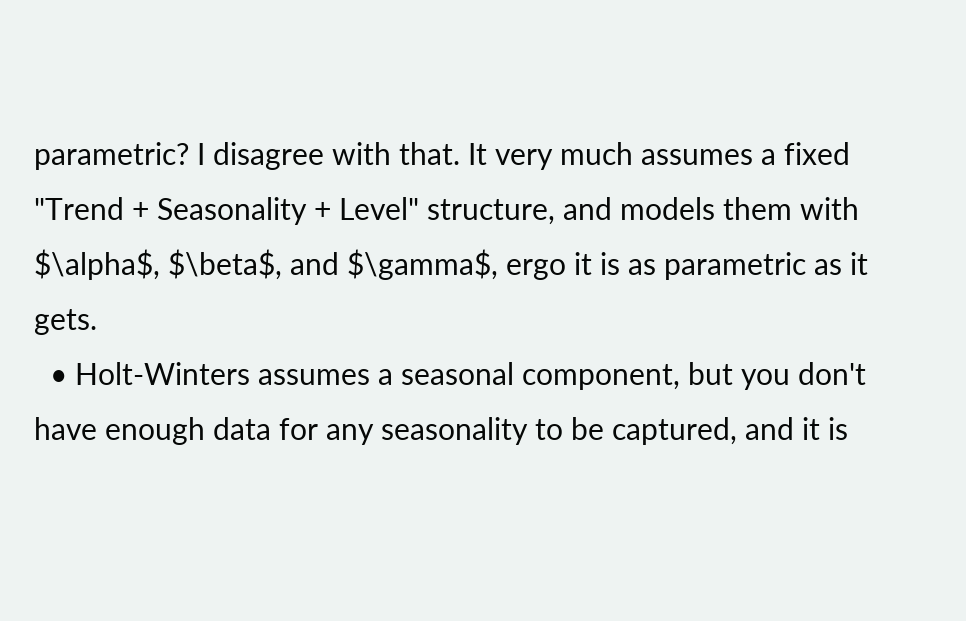parametric? I disagree with that. It very much assumes a fixed "Trend + Seasonality + Level" structure, and models them with $\alpha$, $\beta$, and $\gamma$, ergo it is as parametric as it gets.
  • Holt-Winters assumes a seasonal component, but you don't have enough data for any seasonality to be captured, and it is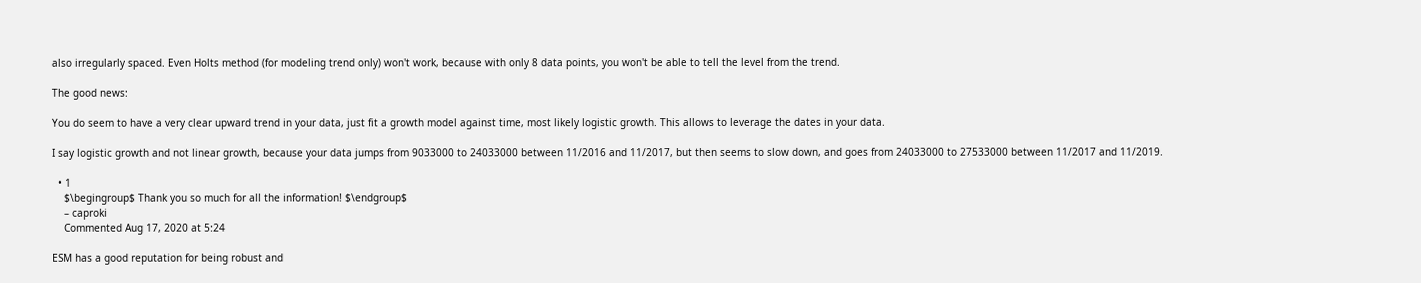also irregularly spaced. Even Holts method (for modeling trend only) won't work, because with only 8 data points, you won't be able to tell the level from the trend.

The good news:

You do seem to have a very clear upward trend in your data, just fit a growth model against time, most likely logistic growth. This allows to leverage the dates in your data.

I say logistic growth and not linear growth, because your data jumps from 9033000 to 24033000 between 11/2016 and 11/2017, but then seems to slow down, and goes from 24033000 to 27533000 between 11/2017 and 11/2019.

  • 1
    $\begingroup$ Thank you so much for all the information! $\endgroup$
    – caproki
    Commented Aug 17, 2020 at 5:24

ESM has a good reputation for being robust and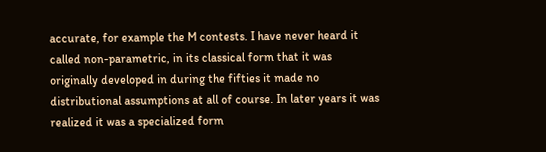accurate, for example the M contests. I have never heard it called non-parametric, in its classical form that it was originally developed in during the fifties it made no distributional assumptions at all of course. In later years it was realized it was a specialized form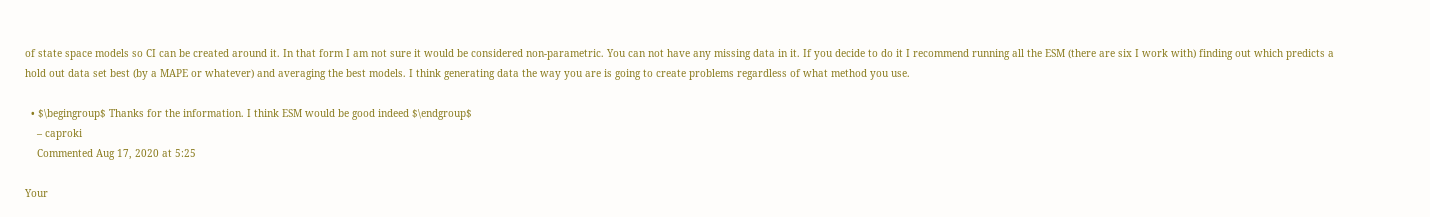of state space models so CI can be created around it. In that form I am not sure it would be considered non-parametric. You can not have any missing data in it. If you decide to do it I recommend running all the ESM (there are six I work with) finding out which predicts a hold out data set best (by a MAPE or whatever) and averaging the best models. I think generating data the way you are is going to create problems regardless of what method you use.

  • $\begingroup$ Thanks for the information. I think ESM would be good indeed $\endgroup$
    – caproki
    Commented Aug 17, 2020 at 5:25

Your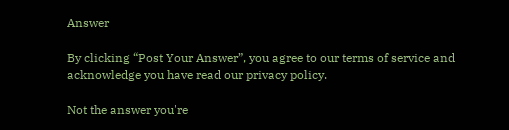Answer

By clicking “Post Your Answer”, you agree to our terms of service and acknowledge you have read our privacy policy.

Not the answer you're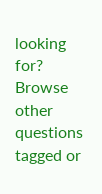looking for? Browse other questions tagged or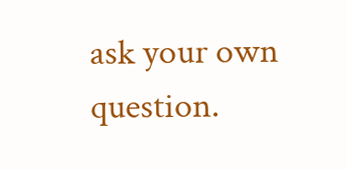ask your own question.